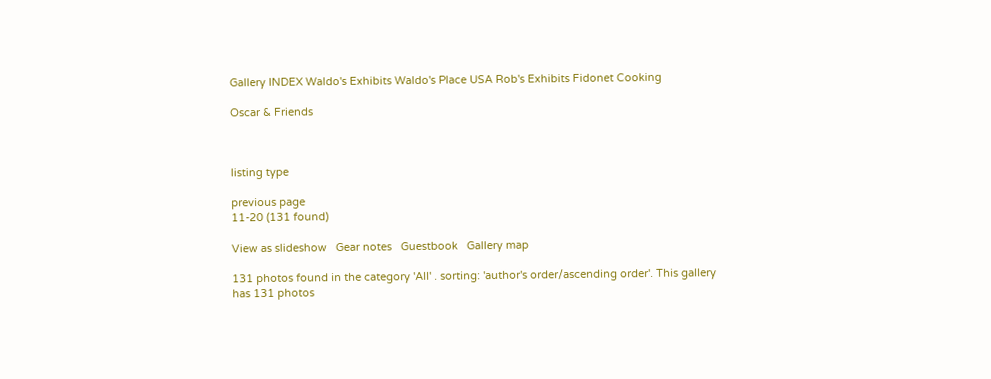Gallery INDEX Waldo's Exhibits Waldo's Place USA Rob's Exhibits Fidonet Cooking

Oscar & Friends



listing type

previous page
11-20 (131 found)

View as slideshow   Gear notes   Guestbook   Gallery map

131 photos found in the category 'All' . sorting: 'author's order/ascending order'. This gallery has 131 photos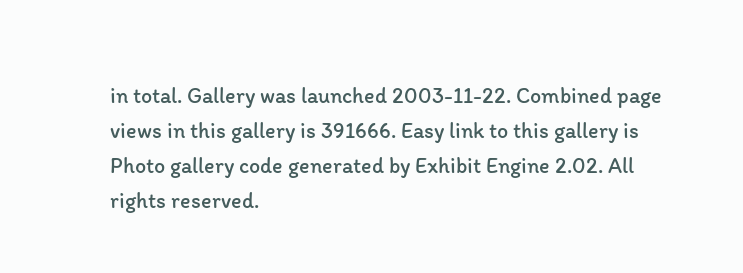in total. Gallery was launched 2003-11-22. Combined page views in this gallery is 391666. Easy link to this gallery is Photo gallery code generated by Exhibit Engine 2.02. All rights reserved.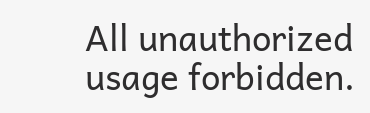All unauthorized usage forbidden.